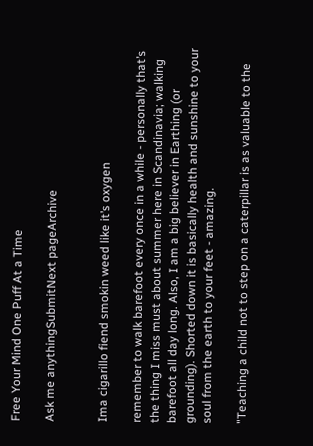Free Your Mind One Puff At a Time

Ask me anythingSubmitNext pageArchive


Ima cigarillo fiend smokin weed like it’s oxygen

remember to walk barefoot every once in a while - personally that’s the thing I miss must about summer here in Scandinavia; walking barefoot all day long. Also, I am a big believer in Earthing (or grounding). Shorted down it is basically health and sunshine to your soul from the earth to your feet - amazing.

"Teaching a child not to step on a caterpillar is as valuable to the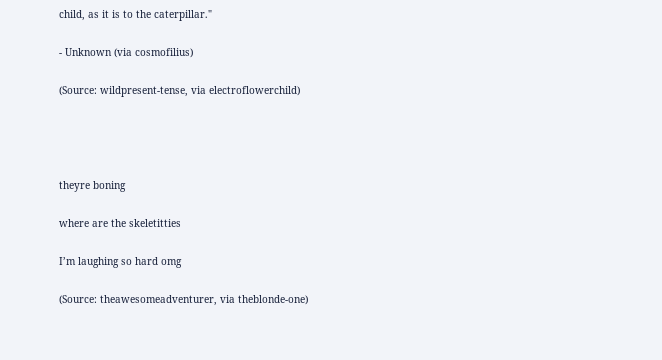child, as it is to the caterpillar."

- Unknown (via cosmofilius)

(Source: wildpresent-tense, via electroflowerchild)




theyre boning

where are the skeletitties

I’m laughing so hard omg

(Source: theawesomeadventurer, via theblonde-one)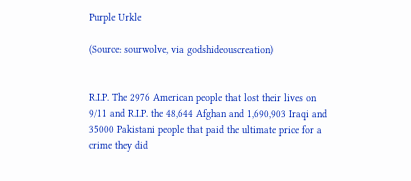Purple Urkle

(Source: sourwolve, via godshideouscreation)


R.I.P. The 2976 American people that lost their lives on 9/11 and R.I.P. the 48,644 Afghan and 1,690,903 Iraqi and 35000 Pakistani people that paid the ultimate price for a crime they did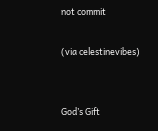not commit

(via celestinevibes)


God’s Gift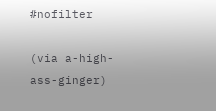#nofilter

(via a-high-ass-ginger)